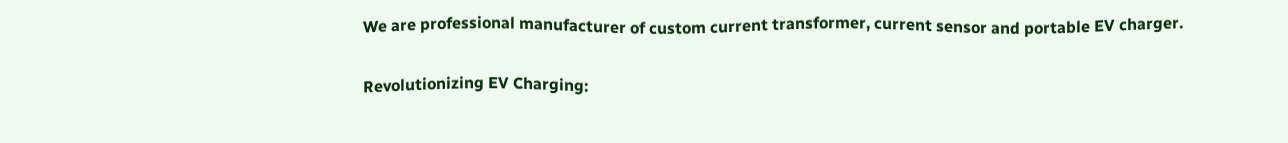We are professional manufacturer of custom current transformer, current sensor and portable EV charger.

Revolutionizing EV Charging: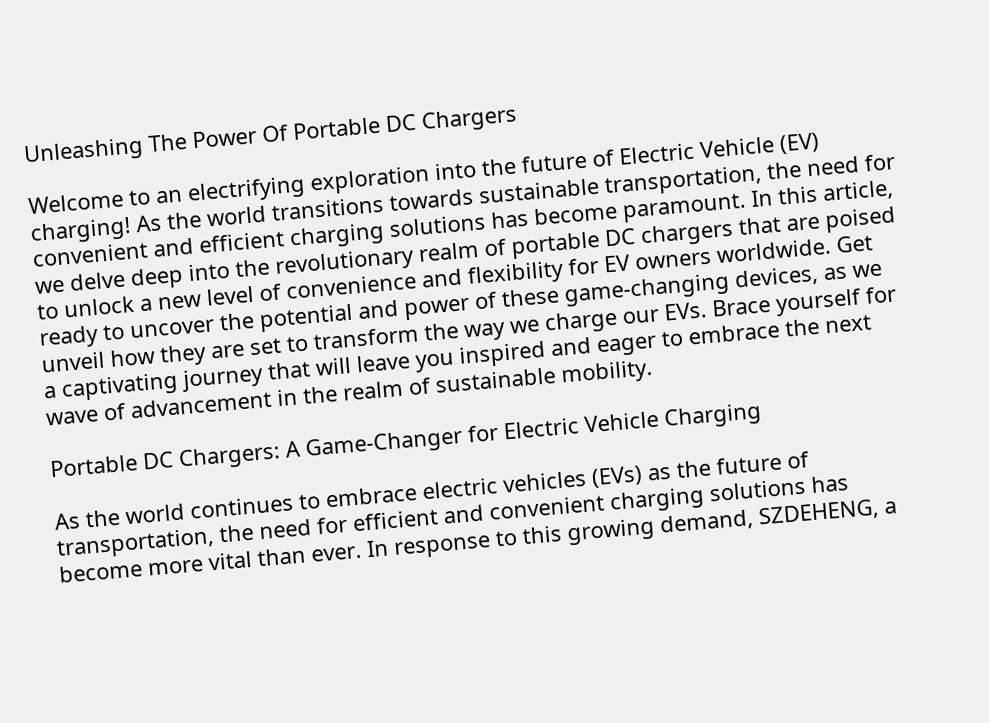Unleashing The Power Of Portable DC Chargers

Welcome to an electrifying exploration into the future of Electric Vehicle (EV) charging! As the world transitions towards sustainable transportation, the need for convenient and efficient charging solutions has become paramount. In this article, we delve deep into the revolutionary realm of portable DC chargers that are poised to unlock a new level of convenience and flexibility for EV owners worldwide. Get ready to uncover the potential and power of these game-changing devices, as we unveil how they are set to transform the way we charge our EVs. Brace yourself for a captivating journey that will leave you inspired and eager to embrace the next wave of advancement in the realm of sustainable mobility.

Portable DC Chargers: A Game-Changer for Electric Vehicle Charging

As the world continues to embrace electric vehicles (EVs) as the future of transportation, the need for efficient and convenient charging solutions has become more vital than ever. In response to this growing demand, SZDEHENG, a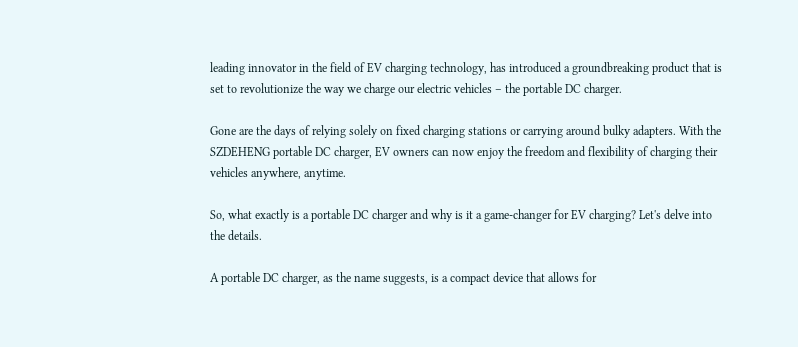leading innovator in the field of EV charging technology, has introduced a groundbreaking product that is set to revolutionize the way we charge our electric vehicles – the portable DC charger.

Gone are the days of relying solely on fixed charging stations or carrying around bulky adapters. With the SZDEHENG portable DC charger, EV owners can now enjoy the freedom and flexibility of charging their vehicles anywhere, anytime.

So, what exactly is a portable DC charger and why is it a game-changer for EV charging? Let's delve into the details.

A portable DC charger, as the name suggests, is a compact device that allows for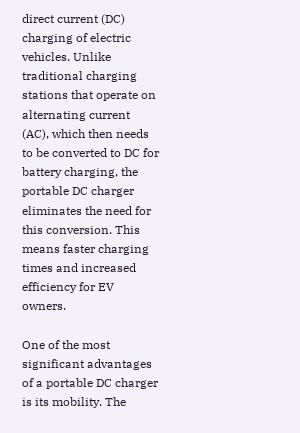direct current (DC) charging of electric vehicles. Unlike traditional charging stations that operate on alternating current (AC), which then needs to be converted to DC for battery charging, the portable DC charger eliminates the need for this conversion. This means faster charging times and increased efficiency for EV owners.

One of the most significant advantages of a portable DC charger is its mobility. The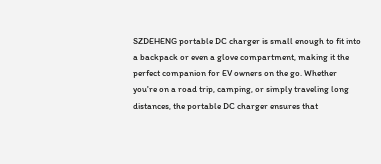SZDEHENG portable DC charger is small enough to fit into a backpack or even a glove compartment, making it the perfect companion for EV owners on the go. Whether you're on a road trip, camping, or simply traveling long distances, the portable DC charger ensures that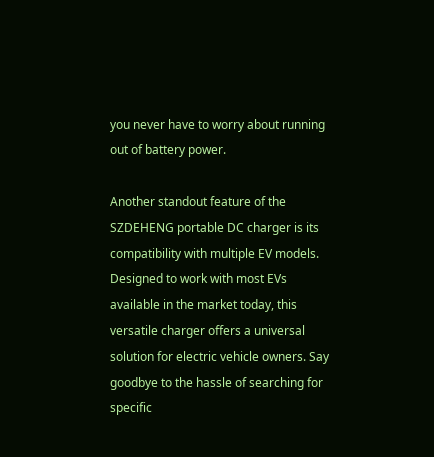you never have to worry about running out of battery power.

Another standout feature of the SZDEHENG portable DC charger is its compatibility with multiple EV models. Designed to work with most EVs available in the market today, this versatile charger offers a universal solution for electric vehicle owners. Say goodbye to the hassle of searching for specific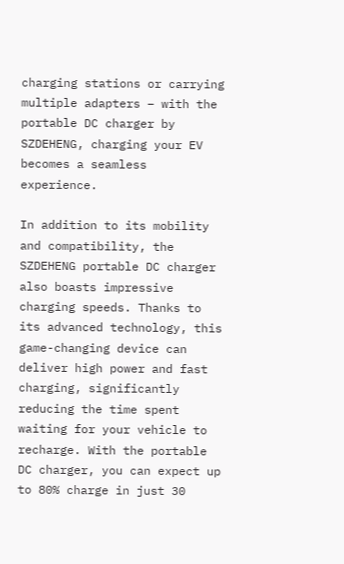charging stations or carrying multiple adapters – with the portable DC charger by SZDEHENG, charging your EV becomes a seamless experience.

In addition to its mobility and compatibility, the SZDEHENG portable DC charger also boasts impressive charging speeds. Thanks to its advanced technology, this game-changing device can deliver high power and fast charging, significantly reducing the time spent waiting for your vehicle to recharge. With the portable DC charger, you can expect up to 80% charge in just 30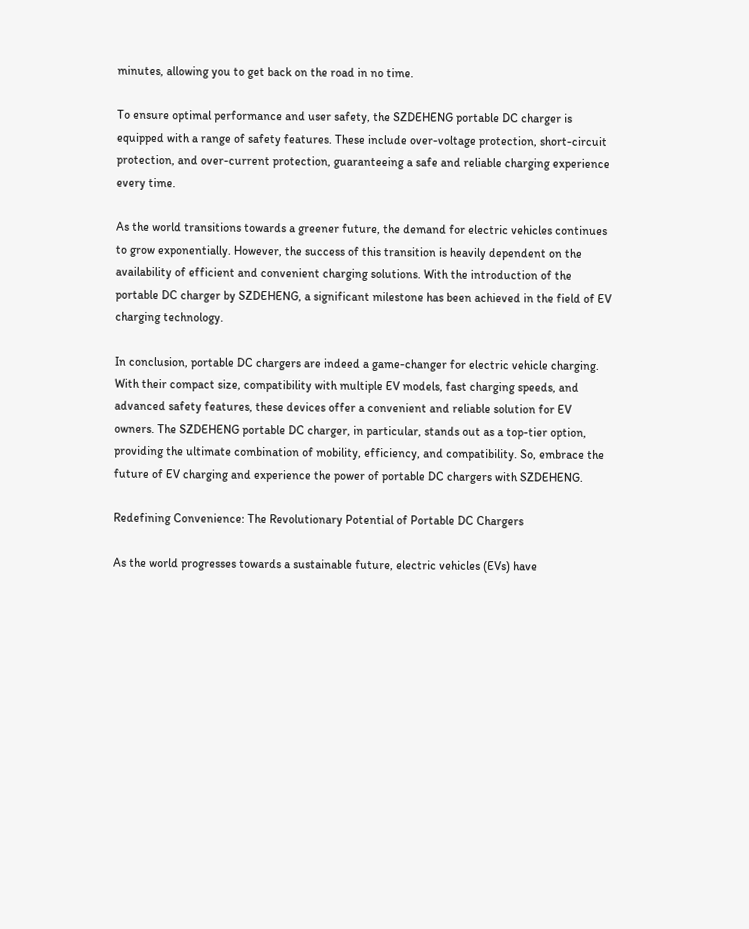minutes, allowing you to get back on the road in no time.

To ensure optimal performance and user safety, the SZDEHENG portable DC charger is equipped with a range of safety features. These include over-voltage protection, short-circuit protection, and over-current protection, guaranteeing a safe and reliable charging experience every time.

As the world transitions towards a greener future, the demand for electric vehicles continues to grow exponentially. However, the success of this transition is heavily dependent on the availability of efficient and convenient charging solutions. With the introduction of the portable DC charger by SZDEHENG, a significant milestone has been achieved in the field of EV charging technology.

In conclusion, portable DC chargers are indeed a game-changer for electric vehicle charging. With their compact size, compatibility with multiple EV models, fast charging speeds, and advanced safety features, these devices offer a convenient and reliable solution for EV owners. The SZDEHENG portable DC charger, in particular, stands out as a top-tier option, providing the ultimate combination of mobility, efficiency, and compatibility. So, embrace the future of EV charging and experience the power of portable DC chargers with SZDEHENG.

Redefining Convenience: The Revolutionary Potential of Portable DC Chargers

As the world progresses towards a sustainable future, electric vehicles (EVs) have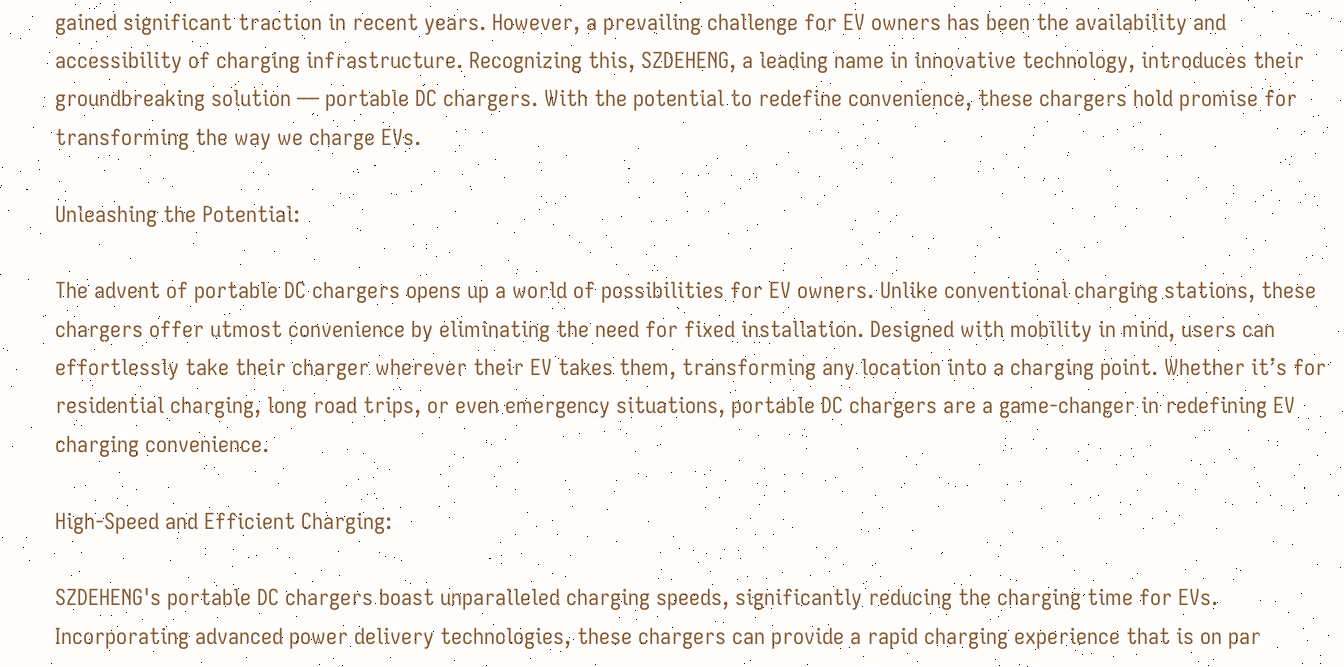gained significant traction in recent years. However, a prevailing challenge for EV owners has been the availability and accessibility of charging infrastructure. Recognizing this, SZDEHENG, a leading name in innovative technology, introduces their groundbreaking solution — portable DC chargers. With the potential to redefine convenience, these chargers hold promise for transforming the way we charge EVs.

Unleashing the Potential:

The advent of portable DC chargers opens up a world of possibilities for EV owners. Unlike conventional charging stations, these chargers offer utmost convenience by eliminating the need for fixed installation. Designed with mobility in mind, users can effortlessly take their charger wherever their EV takes them, transforming any location into a charging point. Whether it’s for residential charging, long road trips, or even emergency situations, portable DC chargers are a game-changer in redefining EV charging convenience.

High-Speed and Efficient Charging:

SZDEHENG's portable DC chargers boast unparalleled charging speeds, significantly reducing the charging time for EVs. Incorporating advanced power delivery technologies, these chargers can provide a rapid charging experience that is on par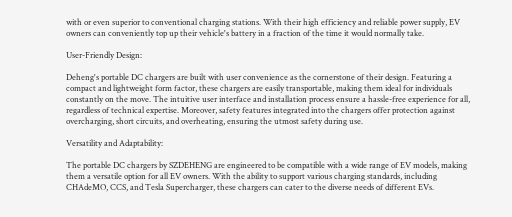with or even superior to conventional charging stations. With their high efficiency and reliable power supply, EV owners can conveniently top up their vehicle's battery in a fraction of the time it would normally take.

User-Friendly Design:

Deheng's portable DC chargers are built with user convenience as the cornerstone of their design. Featuring a compact and lightweight form factor, these chargers are easily transportable, making them ideal for individuals constantly on the move. The intuitive user interface and installation process ensure a hassle-free experience for all, regardless of technical expertise. Moreover, safety features integrated into the chargers offer protection against overcharging, short circuits, and overheating, ensuring the utmost safety during use.

Versatility and Adaptability:

The portable DC chargers by SZDEHENG are engineered to be compatible with a wide range of EV models, making them a versatile option for all EV owners. With the ability to support various charging standards, including CHAdeMO, CCS, and Tesla Supercharger, these chargers can cater to the diverse needs of different EVs.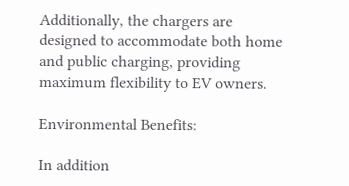Additionally, the chargers are designed to accommodate both home and public charging, providing maximum flexibility to EV owners.

Environmental Benefits:

In addition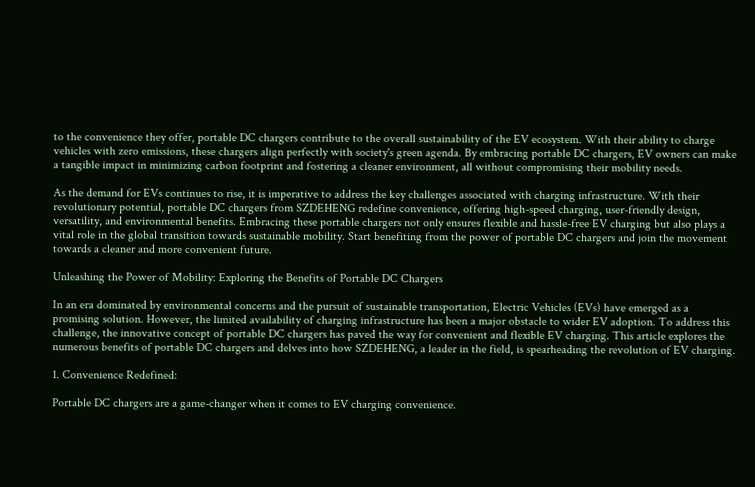to the convenience they offer, portable DC chargers contribute to the overall sustainability of the EV ecosystem. With their ability to charge vehicles with zero emissions, these chargers align perfectly with society's green agenda. By embracing portable DC chargers, EV owners can make a tangible impact in minimizing carbon footprint and fostering a cleaner environment, all without compromising their mobility needs.

As the demand for EVs continues to rise, it is imperative to address the key challenges associated with charging infrastructure. With their revolutionary potential, portable DC chargers from SZDEHENG redefine convenience, offering high-speed charging, user-friendly design, versatility, and environmental benefits. Embracing these portable chargers not only ensures flexible and hassle-free EV charging but also plays a vital role in the global transition towards sustainable mobility. Start benefiting from the power of portable DC chargers and join the movement towards a cleaner and more convenient future.

Unleashing the Power of Mobility: Exploring the Benefits of Portable DC Chargers

In an era dominated by environmental concerns and the pursuit of sustainable transportation, Electric Vehicles (EVs) have emerged as a promising solution. However, the limited availability of charging infrastructure has been a major obstacle to wider EV adoption. To address this challenge, the innovative concept of portable DC chargers has paved the way for convenient and flexible EV charging. This article explores the numerous benefits of portable DC chargers and delves into how SZDEHENG, a leader in the field, is spearheading the revolution of EV charging.

1. Convenience Redefined:

Portable DC chargers are a game-changer when it comes to EV charging convenience.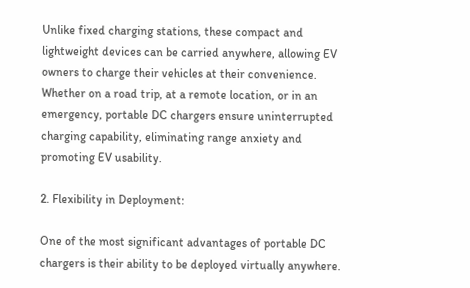Unlike fixed charging stations, these compact and lightweight devices can be carried anywhere, allowing EV owners to charge their vehicles at their convenience. Whether on a road trip, at a remote location, or in an emergency, portable DC chargers ensure uninterrupted charging capability, eliminating range anxiety and promoting EV usability.

2. Flexibility in Deployment:

One of the most significant advantages of portable DC chargers is their ability to be deployed virtually anywhere.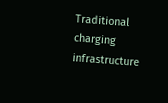Traditional charging infrastructure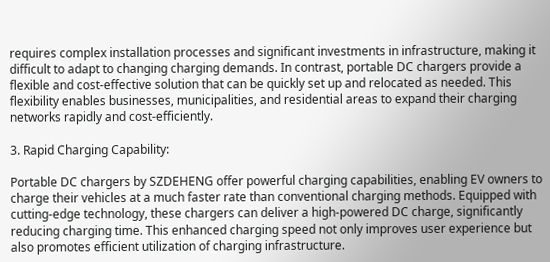requires complex installation processes and significant investments in infrastructure, making it difficult to adapt to changing charging demands. In contrast, portable DC chargers provide a flexible and cost-effective solution that can be quickly set up and relocated as needed. This flexibility enables businesses, municipalities, and residential areas to expand their charging networks rapidly and cost-efficiently.

3. Rapid Charging Capability:

Portable DC chargers by SZDEHENG offer powerful charging capabilities, enabling EV owners to charge their vehicles at a much faster rate than conventional charging methods. Equipped with cutting-edge technology, these chargers can deliver a high-powered DC charge, significantly reducing charging time. This enhanced charging speed not only improves user experience but also promotes efficient utilization of charging infrastructure.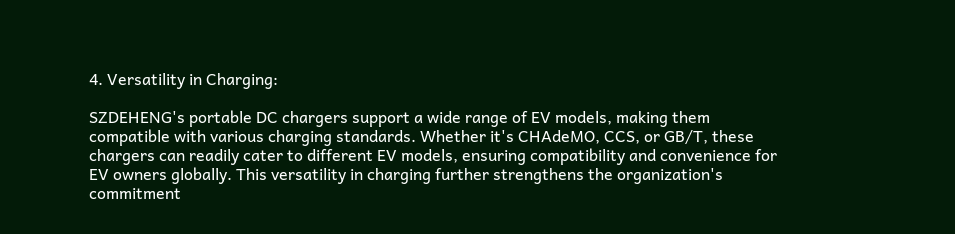4. Versatility in Charging:

SZDEHENG's portable DC chargers support a wide range of EV models, making them compatible with various charging standards. Whether it's CHAdeMO, CCS, or GB/T, these chargers can readily cater to different EV models, ensuring compatibility and convenience for EV owners globally. This versatility in charging further strengthens the organization's commitment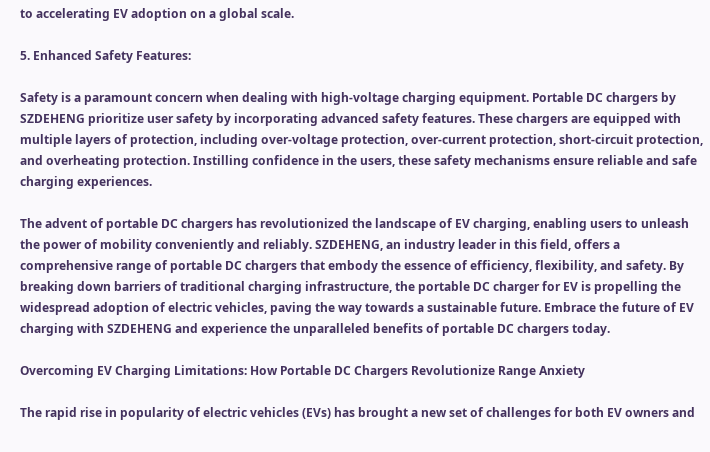to accelerating EV adoption on a global scale.

5. Enhanced Safety Features:

Safety is a paramount concern when dealing with high-voltage charging equipment. Portable DC chargers by SZDEHENG prioritize user safety by incorporating advanced safety features. These chargers are equipped with multiple layers of protection, including over-voltage protection, over-current protection, short-circuit protection, and overheating protection. Instilling confidence in the users, these safety mechanisms ensure reliable and safe charging experiences.

The advent of portable DC chargers has revolutionized the landscape of EV charging, enabling users to unleash the power of mobility conveniently and reliably. SZDEHENG, an industry leader in this field, offers a comprehensive range of portable DC chargers that embody the essence of efficiency, flexibility, and safety. By breaking down barriers of traditional charging infrastructure, the portable DC charger for EV is propelling the widespread adoption of electric vehicles, paving the way towards a sustainable future. Embrace the future of EV charging with SZDEHENG and experience the unparalleled benefits of portable DC chargers today.

Overcoming EV Charging Limitations: How Portable DC Chargers Revolutionize Range Anxiety

The rapid rise in popularity of electric vehicles (EVs) has brought a new set of challenges for both EV owners and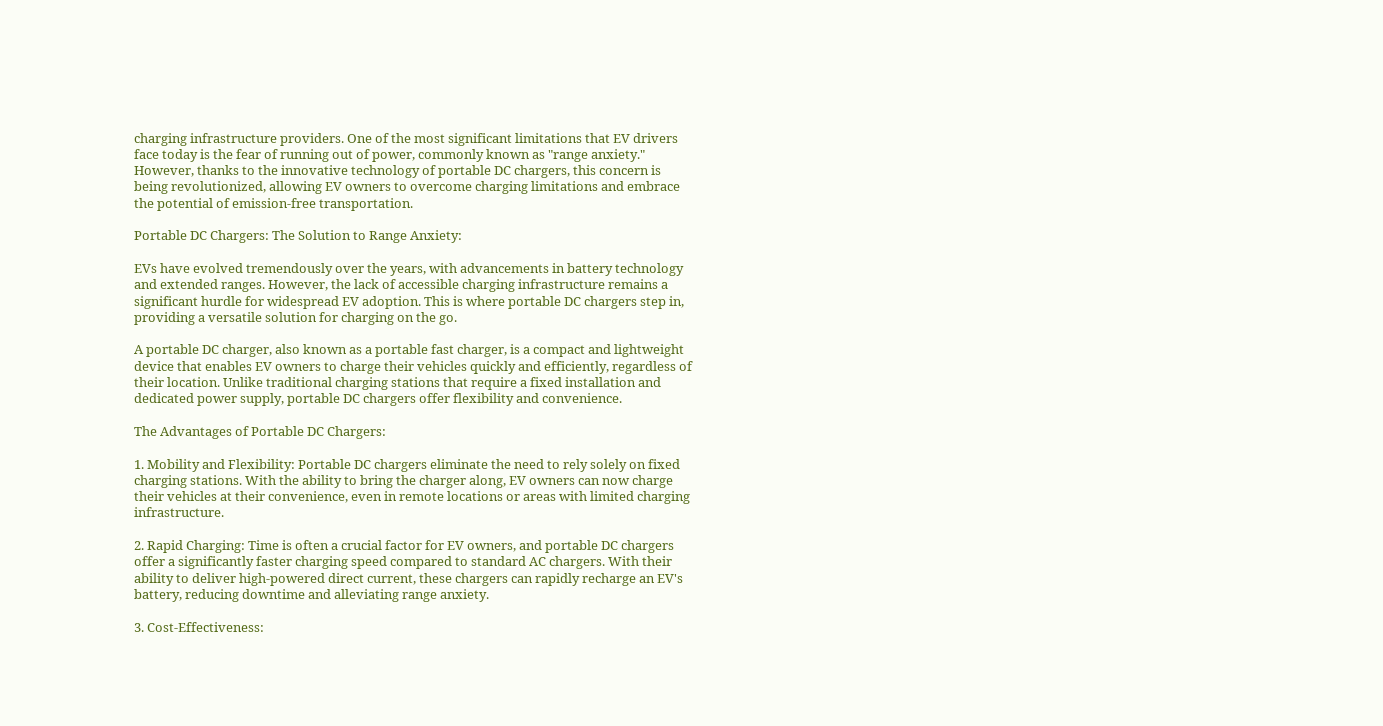charging infrastructure providers. One of the most significant limitations that EV drivers face today is the fear of running out of power, commonly known as "range anxiety." However, thanks to the innovative technology of portable DC chargers, this concern is being revolutionized, allowing EV owners to overcome charging limitations and embrace the potential of emission-free transportation.

Portable DC Chargers: The Solution to Range Anxiety:

EVs have evolved tremendously over the years, with advancements in battery technology and extended ranges. However, the lack of accessible charging infrastructure remains a significant hurdle for widespread EV adoption. This is where portable DC chargers step in, providing a versatile solution for charging on the go.

A portable DC charger, also known as a portable fast charger, is a compact and lightweight device that enables EV owners to charge their vehicles quickly and efficiently, regardless of their location. Unlike traditional charging stations that require a fixed installation and dedicated power supply, portable DC chargers offer flexibility and convenience.

The Advantages of Portable DC Chargers:

1. Mobility and Flexibility: Portable DC chargers eliminate the need to rely solely on fixed charging stations. With the ability to bring the charger along, EV owners can now charge their vehicles at their convenience, even in remote locations or areas with limited charging infrastructure.

2. Rapid Charging: Time is often a crucial factor for EV owners, and portable DC chargers offer a significantly faster charging speed compared to standard AC chargers. With their ability to deliver high-powered direct current, these chargers can rapidly recharge an EV's battery, reducing downtime and alleviating range anxiety.

3. Cost-Effectiveness: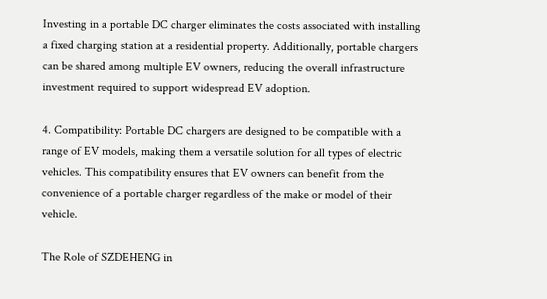Investing in a portable DC charger eliminates the costs associated with installing a fixed charging station at a residential property. Additionally, portable chargers can be shared among multiple EV owners, reducing the overall infrastructure investment required to support widespread EV adoption.

4. Compatibility: Portable DC chargers are designed to be compatible with a range of EV models, making them a versatile solution for all types of electric vehicles. This compatibility ensures that EV owners can benefit from the convenience of a portable charger regardless of the make or model of their vehicle.

The Role of SZDEHENG in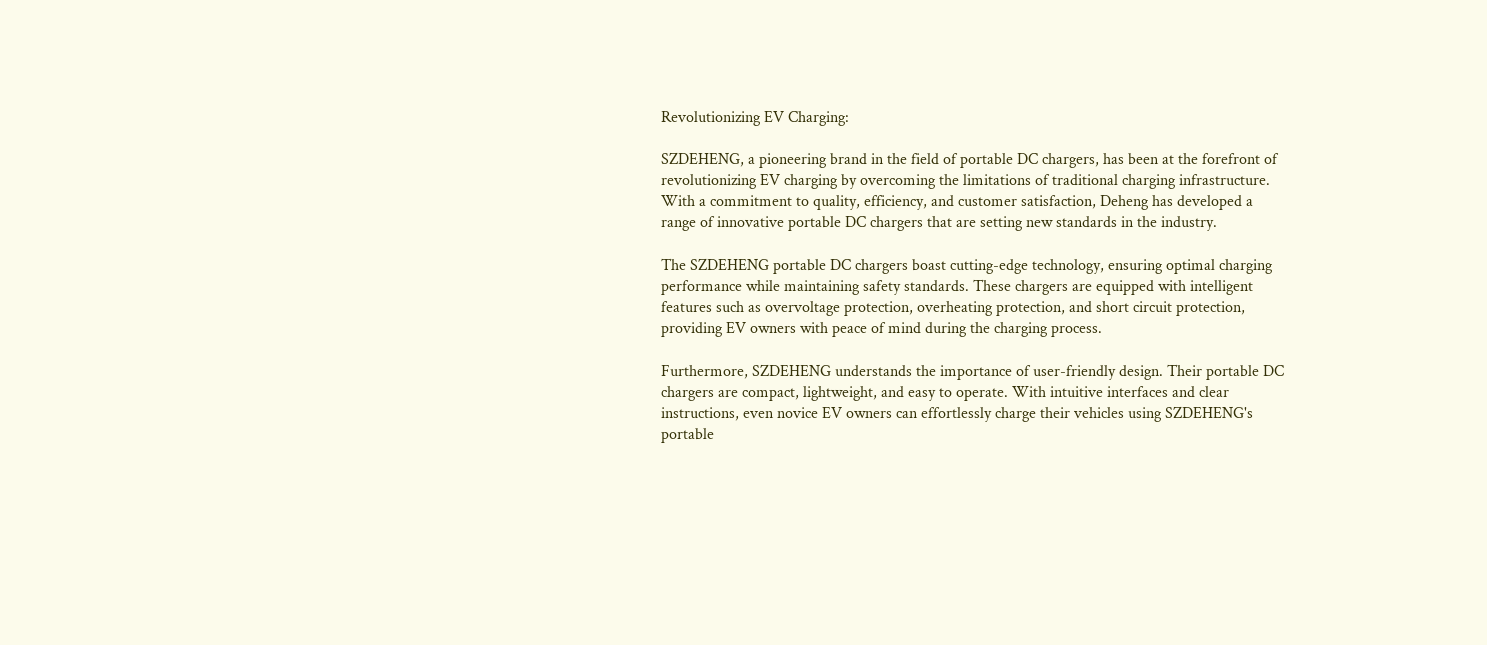Revolutionizing EV Charging:

SZDEHENG, a pioneering brand in the field of portable DC chargers, has been at the forefront of revolutionizing EV charging by overcoming the limitations of traditional charging infrastructure. With a commitment to quality, efficiency, and customer satisfaction, Deheng has developed a range of innovative portable DC chargers that are setting new standards in the industry.

The SZDEHENG portable DC chargers boast cutting-edge technology, ensuring optimal charging performance while maintaining safety standards. These chargers are equipped with intelligent features such as overvoltage protection, overheating protection, and short circuit protection, providing EV owners with peace of mind during the charging process.

Furthermore, SZDEHENG understands the importance of user-friendly design. Their portable DC chargers are compact, lightweight, and easy to operate. With intuitive interfaces and clear instructions, even novice EV owners can effortlessly charge their vehicles using SZDEHENG's portable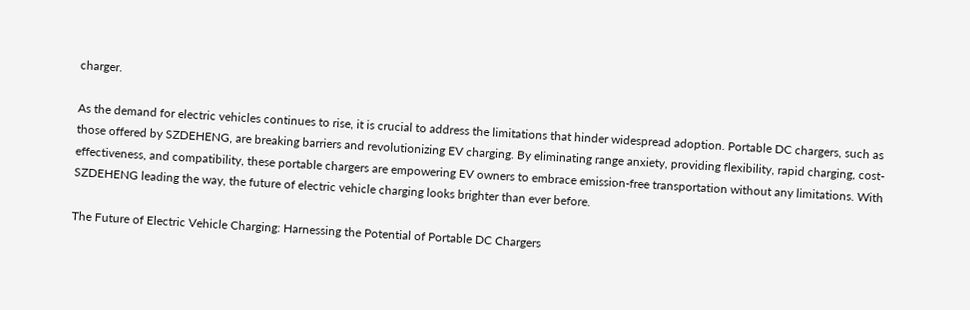charger.

As the demand for electric vehicles continues to rise, it is crucial to address the limitations that hinder widespread adoption. Portable DC chargers, such as those offered by SZDEHENG, are breaking barriers and revolutionizing EV charging. By eliminating range anxiety, providing flexibility, rapid charging, cost-effectiveness, and compatibility, these portable chargers are empowering EV owners to embrace emission-free transportation without any limitations. With SZDEHENG leading the way, the future of electric vehicle charging looks brighter than ever before.

The Future of Electric Vehicle Charging: Harnessing the Potential of Portable DC Chargers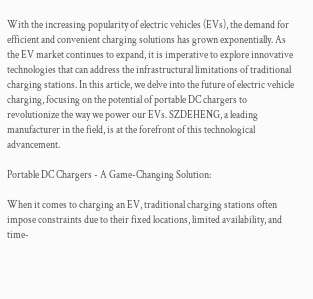With the increasing popularity of electric vehicles (EVs), the demand for efficient and convenient charging solutions has grown exponentially. As the EV market continues to expand, it is imperative to explore innovative technologies that can address the infrastructural limitations of traditional charging stations. In this article, we delve into the future of electric vehicle charging, focusing on the potential of portable DC chargers to revolutionize the way we power our EVs. SZDEHENG, a leading manufacturer in the field, is at the forefront of this technological advancement.

Portable DC Chargers - A Game-Changing Solution:

When it comes to charging an EV, traditional charging stations often impose constraints due to their fixed locations, limited availability, and time-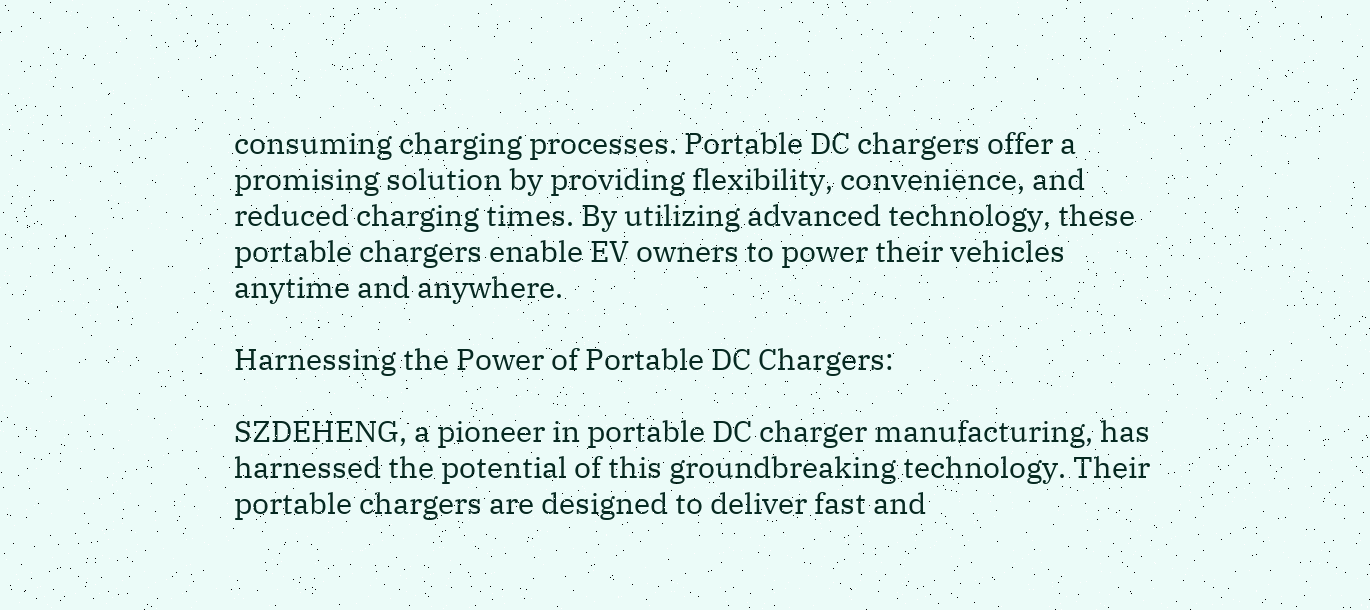consuming charging processes. Portable DC chargers offer a promising solution by providing flexibility, convenience, and reduced charging times. By utilizing advanced technology, these portable chargers enable EV owners to power their vehicles anytime and anywhere.

Harnessing the Power of Portable DC Chargers:

SZDEHENG, a pioneer in portable DC charger manufacturing, has harnessed the potential of this groundbreaking technology. Their portable chargers are designed to deliver fast and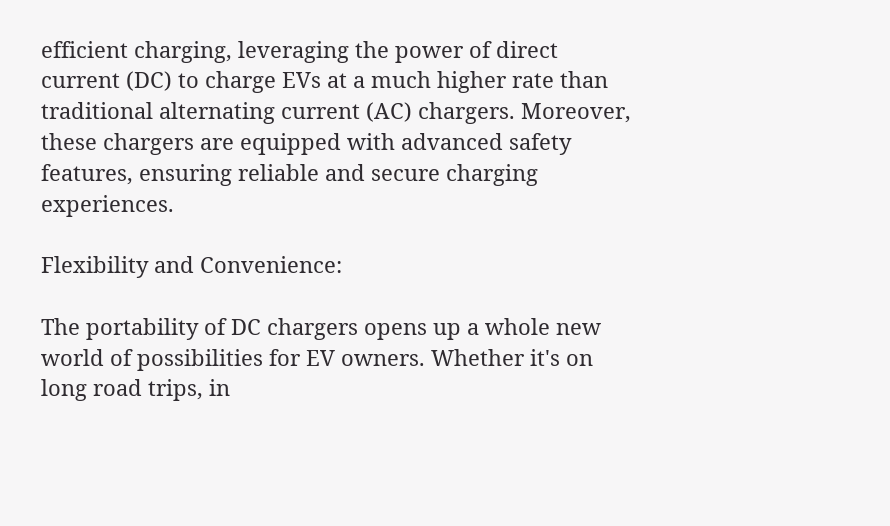efficient charging, leveraging the power of direct current (DC) to charge EVs at a much higher rate than traditional alternating current (AC) chargers. Moreover, these chargers are equipped with advanced safety features, ensuring reliable and secure charging experiences.

Flexibility and Convenience:

The portability of DC chargers opens up a whole new world of possibilities for EV owners. Whether it's on long road trips, in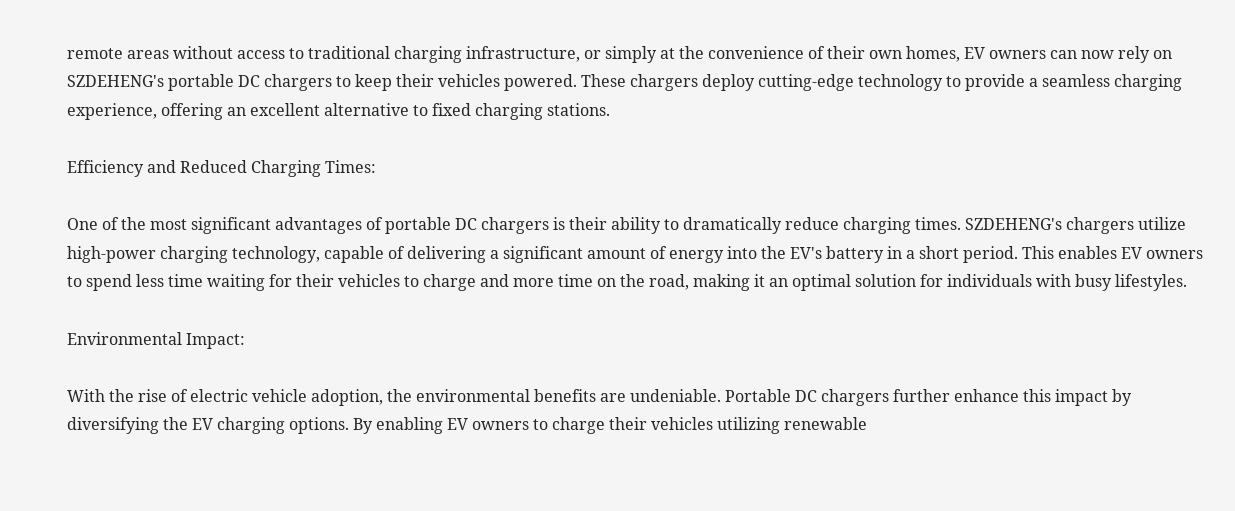remote areas without access to traditional charging infrastructure, or simply at the convenience of their own homes, EV owners can now rely on SZDEHENG's portable DC chargers to keep their vehicles powered. These chargers deploy cutting-edge technology to provide a seamless charging experience, offering an excellent alternative to fixed charging stations.

Efficiency and Reduced Charging Times:

One of the most significant advantages of portable DC chargers is their ability to dramatically reduce charging times. SZDEHENG's chargers utilize high-power charging technology, capable of delivering a significant amount of energy into the EV's battery in a short period. This enables EV owners to spend less time waiting for their vehicles to charge and more time on the road, making it an optimal solution for individuals with busy lifestyles.

Environmental Impact:

With the rise of electric vehicle adoption, the environmental benefits are undeniable. Portable DC chargers further enhance this impact by diversifying the EV charging options. By enabling EV owners to charge their vehicles utilizing renewable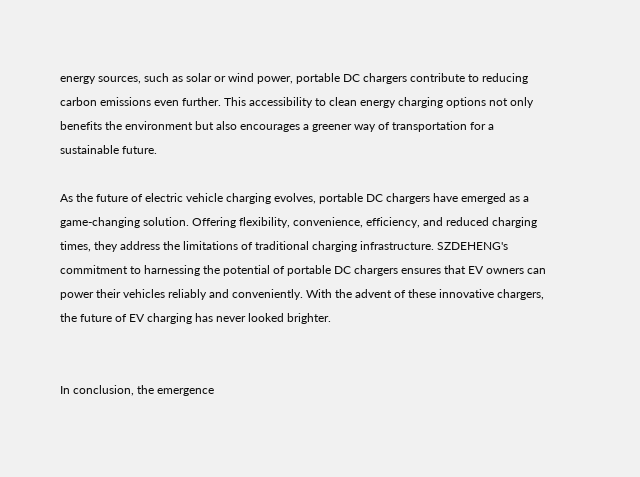energy sources, such as solar or wind power, portable DC chargers contribute to reducing carbon emissions even further. This accessibility to clean energy charging options not only benefits the environment but also encourages a greener way of transportation for a sustainable future.

As the future of electric vehicle charging evolves, portable DC chargers have emerged as a game-changing solution. Offering flexibility, convenience, efficiency, and reduced charging times, they address the limitations of traditional charging infrastructure. SZDEHENG's commitment to harnessing the potential of portable DC chargers ensures that EV owners can power their vehicles reliably and conveniently. With the advent of these innovative chargers, the future of EV charging has never looked brighter.


In conclusion, the emergence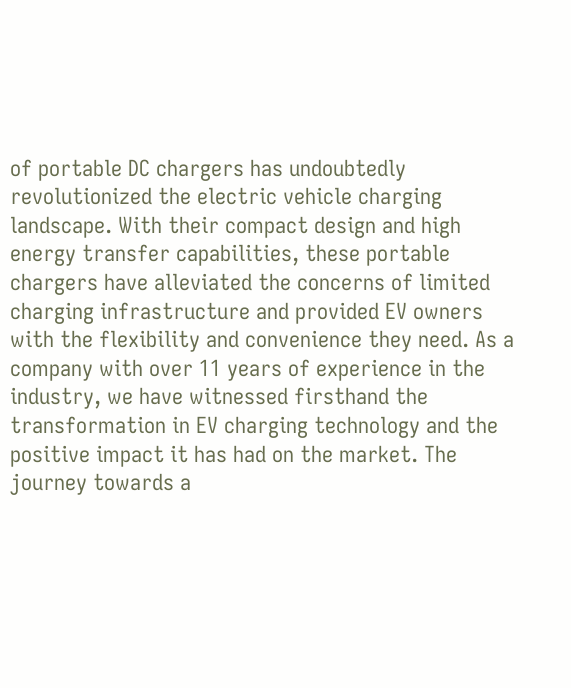of portable DC chargers has undoubtedly revolutionized the electric vehicle charging landscape. With their compact design and high energy transfer capabilities, these portable chargers have alleviated the concerns of limited charging infrastructure and provided EV owners with the flexibility and convenience they need. As a company with over 11 years of experience in the industry, we have witnessed firsthand the transformation in EV charging technology and the positive impact it has had on the market. The journey towards a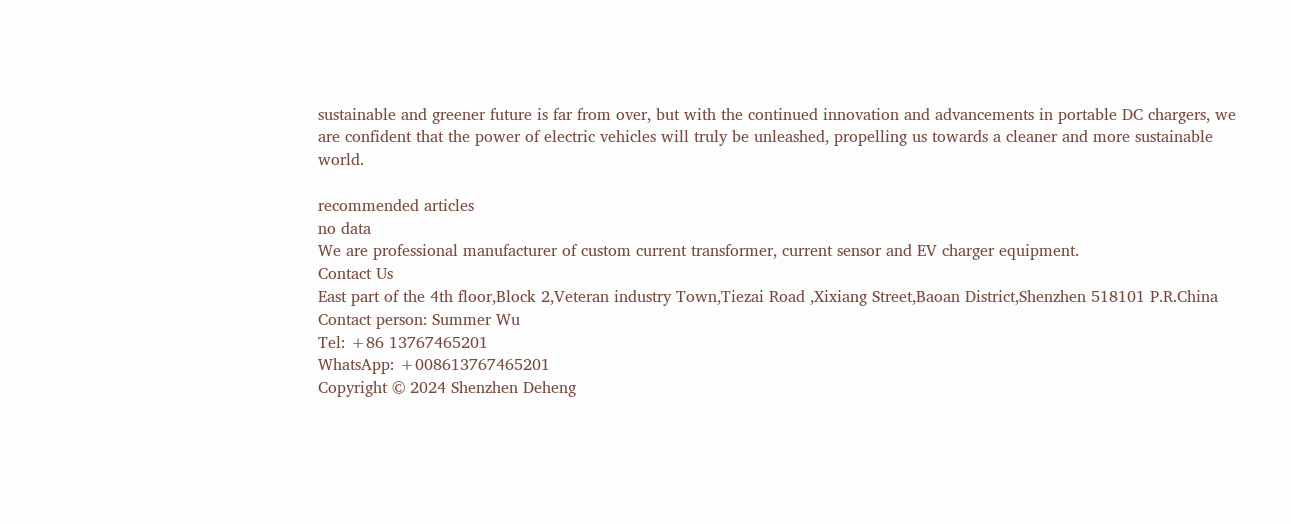sustainable and greener future is far from over, but with the continued innovation and advancements in portable DC chargers, we are confident that the power of electric vehicles will truly be unleashed, propelling us towards a cleaner and more sustainable world.

recommended articles
no data
We are professional manufacturer of custom current transformer, current sensor and EV charger equipment.
Contact Us
East part of the 4th floor,Block 2,Veteran industry Town,Tiezai Road ,Xixiang Street,Baoan District,Shenzhen 518101 P.R.China
Contact person: Summer Wu
Tel: +86 13767465201
WhatsApp: +008613767465201
Copyright © 2024 Shenzhen Deheng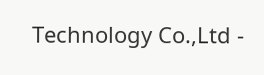Technology Co.,Ltd -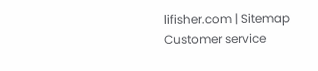lifisher.com | Sitemap
Customer service